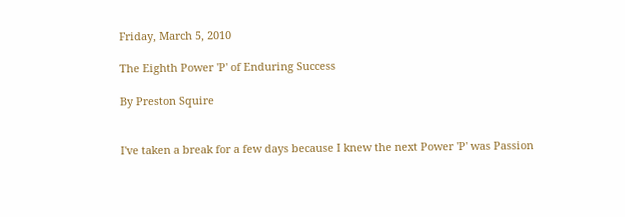Friday, March 5, 2010

The Eighth Power 'P' of Enduring Success

By Preston Squire


I've taken a break for a few days because I knew the next Power 'P' was Passion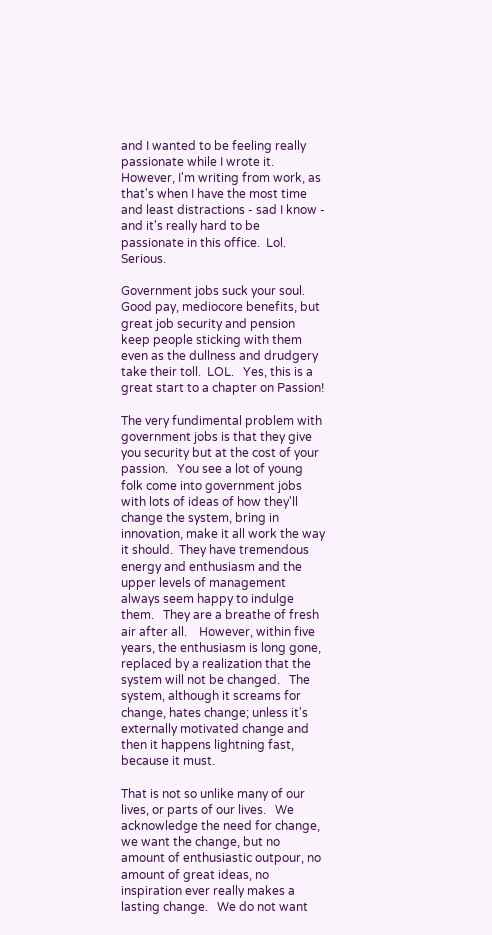and I wanted to be feeling really passionate while I wrote it.   However, I'm writing from work, as that's when I have the most time and least distractions - sad I know - and it's really hard to be passionate in this office.  Lol.  Serious.

Government jobs suck your soul.  Good pay, mediocore benefits, but great job security and pension keep people sticking with them even as the dullness and drudgery take their toll.  LOL.   Yes, this is a great start to a chapter on Passion!

The very fundimental problem with government jobs is that they give you security but at the cost of your passion.   You see a lot of young folk come into government jobs with lots of ideas of how they'll change the system, bring in innovation, make it all work the way it should.  They have tremendous energy and enthusiasm and the upper levels of management always seem happy to indulge them.   They are a breathe of fresh air after all.    However, within five years, the enthusiasm is long gone, replaced by a realization that the system will not be changed.   The system, although it screams for change, hates change; unless it's externally motivated change and then it happens lightning fast, because it must.

That is not so unlike many of our lives, or parts of our lives.   We acknowledge the need for change, we want the change, but no amount of enthusiastic outpour, no amount of great ideas, no inspiration ever really makes a lasting change.   We do not want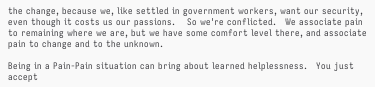the change, because we, like settled in government workers, want our security, even though it costs us our passions.    So we're conflicted.   We associate pain to remaining where we are, but we have some comfort level there, and associate pain to change and to the unknown.

Being in a Pain-Pain situation can bring about learned helplessness.   You just accept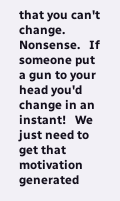that you can't change.  Nonsense.   If someone put a gun to your head you'd change in an instant!   We just need to get that motivation generated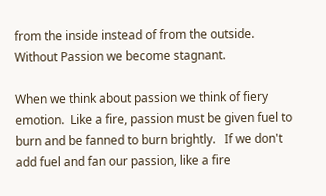from the inside instead of from the outside.
Without Passion we become stagnant.

When we think about passion we think of fiery emotion.  Like a fire, passion must be given fuel to burn and be fanned to burn brightly.   If we don't add fuel and fan our passion, like a fire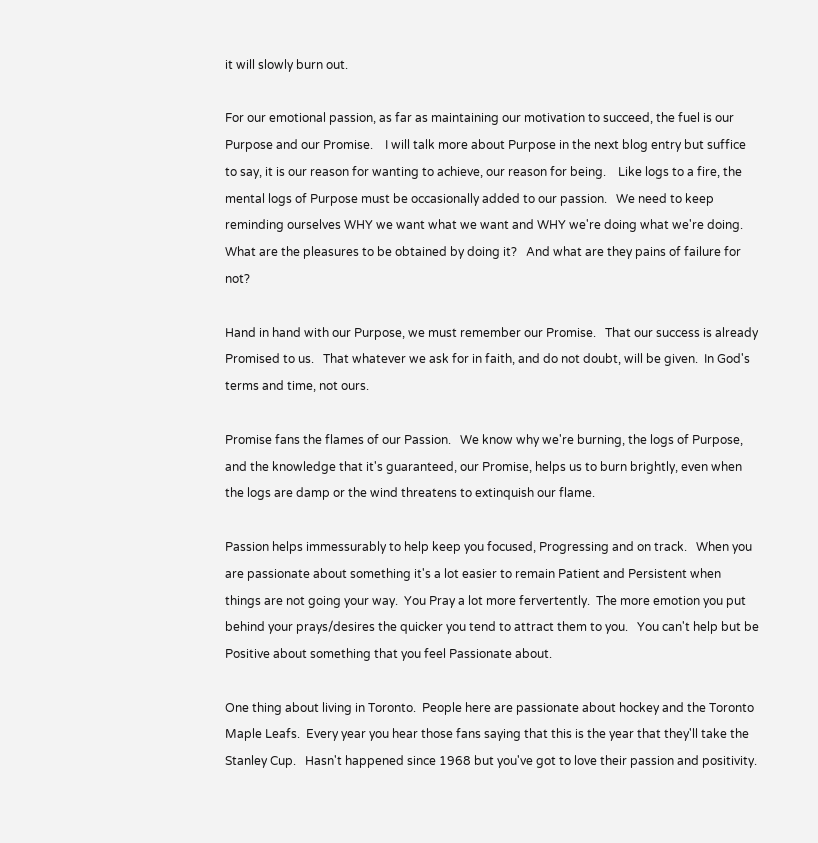it will slowly burn out.

For our emotional passion, as far as maintaining our motivation to succeed, the fuel is our Purpose and our Promise.    I will talk more about Purpose in the next blog entry but suffice to say, it is our reason for wanting to achieve, our reason for being.    Like logs to a fire, the mental logs of Purpose must be occasionally added to our passion.   We need to keep reminding ourselves WHY we want what we want and WHY we're doing what we're doing.    What are the pleasures to be obtained by doing it?   And what are they pains of failure for not?

Hand in hand with our Purpose, we must remember our Promise.   That our success is already Promised to us.   That whatever we ask for in faith, and do not doubt, will be given.  In God's terms and time, not ours.

Promise fans the flames of our Passion.   We know why we're burning, the logs of Purpose, and the knowledge that it's guaranteed, our Promise, helps us to burn brightly, even when the logs are damp or the wind threatens to extinquish our flame.

Passion helps immessurably to help keep you focused, Progressing and on track.   When you are passionate about something it's a lot easier to remain Patient and Persistent when things are not going your way.  You Pray a lot more fervertently.  The more emotion you put behind your prays/desires the quicker you tend to attract them to you.   You can't help but be Positive about something that you feel Passionate about.

One thing about living in Toronto.  People here are passionate about hockey and the Toronto Maple Leafs.  Every year you hear those fans saying that this is the year that they'll take the Stanley Cup.   Hasn't happened since 1968 but you've got to love their passion and positivity.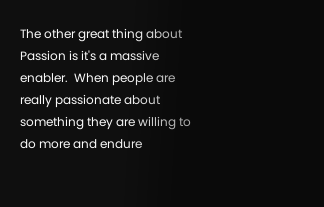The other great thing about Passion is it's a massive enabler.  When people are really passionate about something they are willing to do more and endure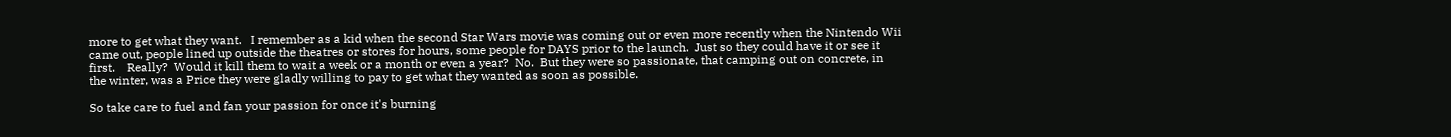more to get what they want.   I remember as a kid when the second Star Wars movie was coming out or even more recently when the Nintendo Wii came out, people lined up outside the theatres or stores for hours, some people for DAYS prior to the launch.  Just so they could have it or see it first.    Really?  Would it kill them to wait a week or a month or even a year?  No.  But they were so passionate, that camping out on concrete, in the winter, was a Price they were gladly willing to pay to get what they wanted as soon as possible.

So take care to fuel and fan your passion for once it's burning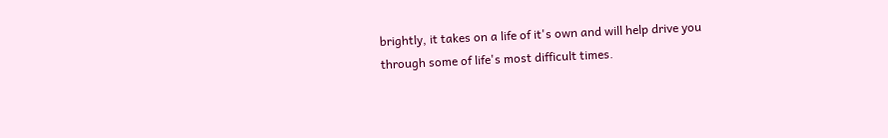brightly, it takes on a life of it's own and will help drive you through some of life's most difficult times.